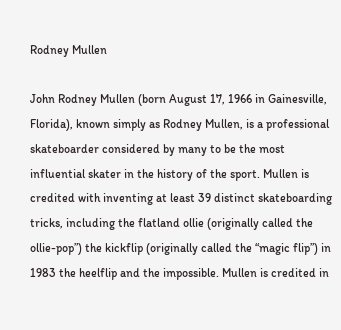Rodney Mullen

John Rodney Mullen (born August 17, 1966 in Gainesville, Florida), known simply as Rodney Mullen, is a professional skateboarder considered by many to be the most influential skater in the history of the sport. Mullen is credited with inventing at least 39 distinct skateboarding tricks, including the flatland ollie (originally called the ollie-pop”) the kickflip (originally called the “magic flip”) in 1983 the heelflip and the impossible. Mullen is credited in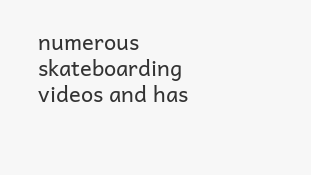numerous skateboarding videos and has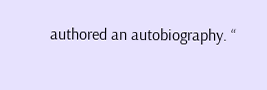authored an autobiography. “